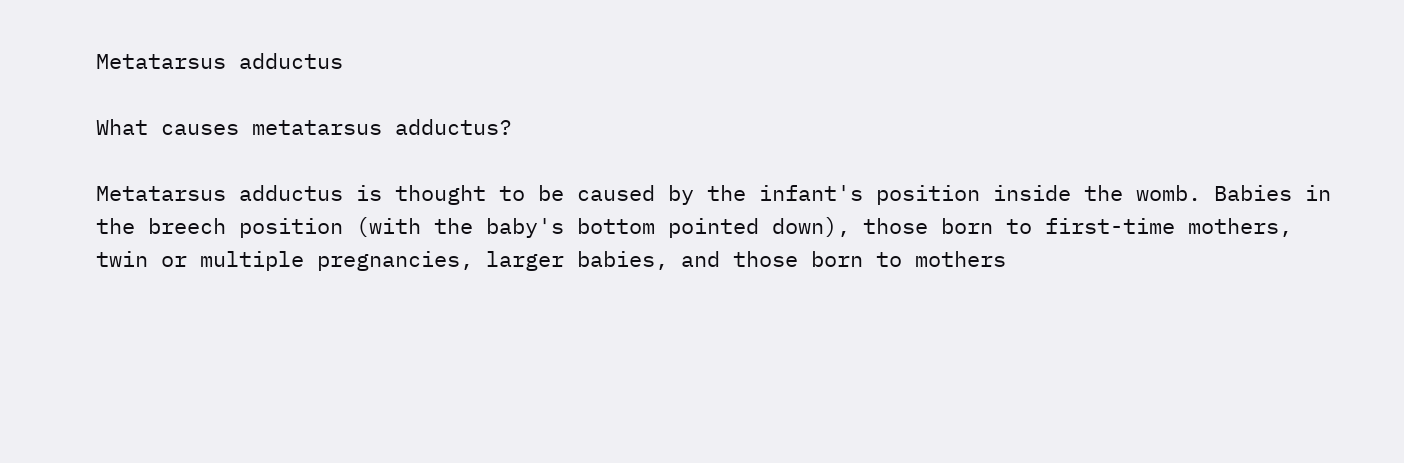Metatarsus adductus

What causes metatarsus adductus?

Metatarsus adductus is thought to be caused by the infant's position inside the womb. Babies in the breech position (with the baby's bottom pointed down), those born to first-time mothers, twin or multiple pregnancies, larger babies, and those born to mothers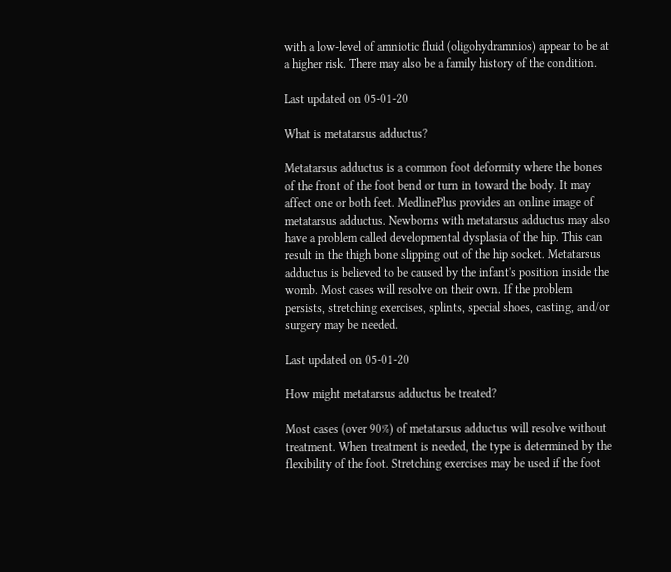with a low-level of amniotic fluid (oligohydramnios) appear to be at a higher risk. There may also be a family history of the condition.

Last updated on 05-01-20

What is metatarsus adductus?

Metatarsus adductus is a common foot deformity where the bones of the front of the foot bend or turn in toward the body. It may affect one or both feet. MedlinePlus provides an online image of metatarsus adductus. Newborns with metatarsus adductus may also have a problem called developmental dysplasia of the hip. This can result in the thigh bone slipping out of the hip socket. Metatarsus adductus is believed to be caused by the infant's position inside the womb. Most cases will resolve on their own. If the problem persists, stretching exercises, splints, special shoes, casting, and/or surgery may be needed.

Last updated on 05-01-20

How might metatarsus adductus be treated?

Most cases (over 90%) of metatarsus adductus will resolve without treatment. When treatment is needed, the type is determined by the flexibility of the foot. Stretching exercises may be used if the foot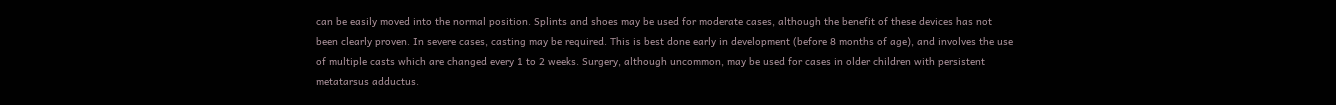can be easily moved into the normal position. Splints and shoes may be used for moderate cases, although the benefit of these devices has not been clearly proven. In severe cases, casting may be required. This is best done early in development (before 8 months of age), and involves the use of multiple casts which are changed every 1 to 2 weeks. Surgery, although uncommon, may be used for cases in older children with persistent metatarsus adductus.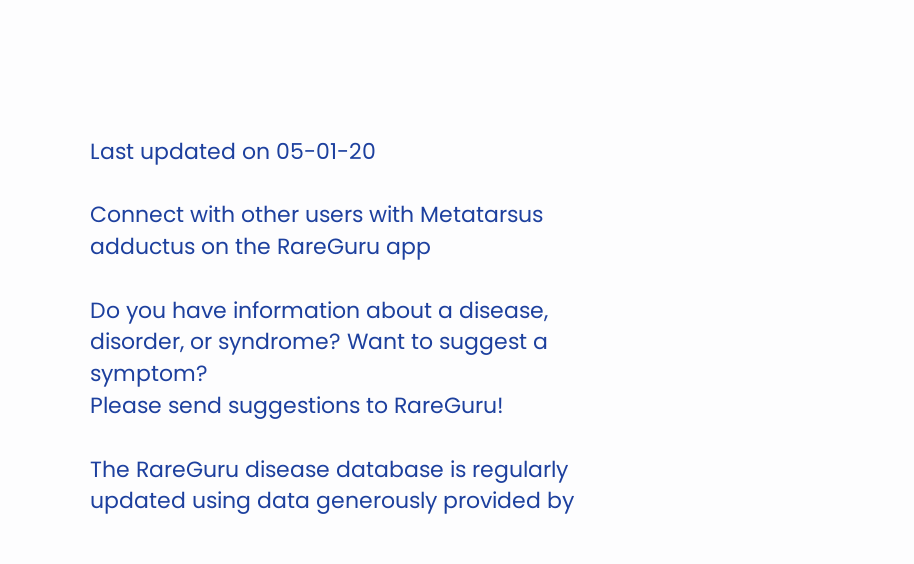Last updated on 05-01-20

Connect with other users with Metatarsus adductus on the RareGuru app

Do you have information about a disease, disorder, or syndrome? Want to suggest a symptom?
Please send suggestions to RareGuru!

The RareGuru disease database is regularly updated using data generously provided by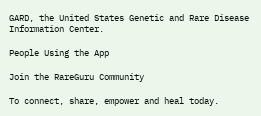GARD, the United States Genetic and Rare Disease Information Center.

People Using the App

Join the RareGuru Community

To connect, share, empower and heal today.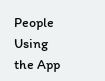People Using the App